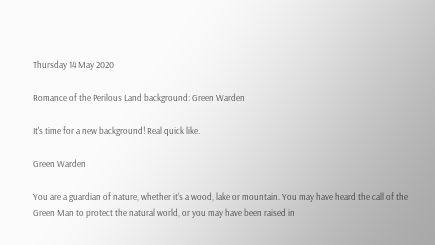Thursday 14 May 2020

Romance of the Perilous Land background: Green Warden

It's time for a new background! Real quick like.

Green Warden

You are a guardian of nature, whether it's a wood, lake or mountain. You may have heard the call of the Green Man to protect the natural world, or you may have been raised in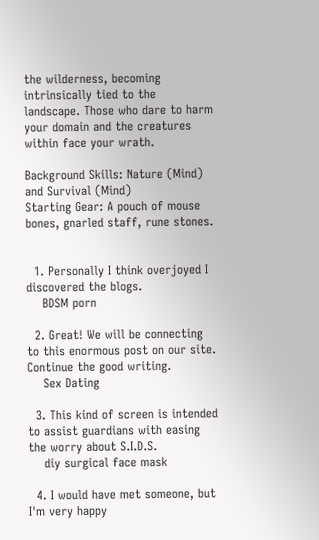the wilderness, becoming intrinsically tied to the landscape. Those who dare to harm your domain and the creatures within face your wrath.

Background Skills: Nature (Mind) and Survival (Mind)
Starting Gear: A pouch of mouse bones, gnarled staff, rune stones.


  1. Personally I think overjoyed I discovered the blogs.
    BDSM porn

  2. Great! We will be connecting to this enormous post on our site. Continue the good writing.
    Sex Dating

  3. This kind of screen is intended to assist guardians with easing the worry about S.I.D.S.
    diy surgical face mask

  4. I would have met someone, but I'm very happy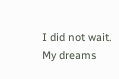I did not wait. My dreams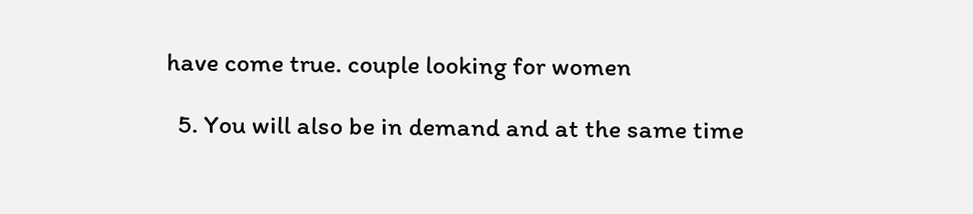have come true. couple looking for women

  5. You will also be in demand and at the same time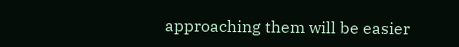approaching them will be easier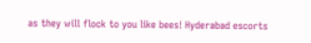as they will flock to you like bees! Hyderabad escorts